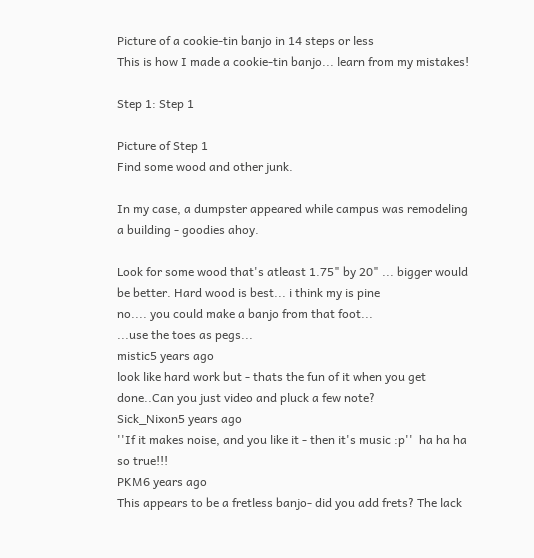Picture of a cookie-tin banjo in 14 steps or less
This is how I made a cookie-tin banjo... learn from my mistakes!

Step 1: Step 1

Picture of Step 1
Find some wood and other junk.

In my case, a dumpster appeared while campus was remodeling a building - goodies ahoy.

Look for some wood that's atleast 1.75" by 20" ... bigger would be better. Hard wood is best... i think my is pine
no.... you could make a banjo from that foot...
...use the toes as pegs...
mistic5 years ago
look like hard work but - thats the fun of it when you get done..Can you just video and pluck a few note?
Sick_Nixon5 years ago
''If it makes noise, and you like it - then it's music :p''  ha ha ha so true!!!
PKM6 years ago
This appears to be a fretless banjo- did you add frets? The lack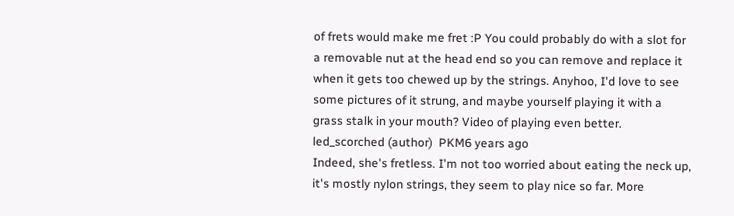of frets would make me fret :P You could probably do with a slot for a removable nut at the head end so you can remove and replace it when it gets too chewed up by the strings. Anyhoo, I'd love to see some pictures of it strung, and maybe yourself playing it with a grass stalk in your mouth? Video of playing even better.
led_scorched (author)  PKM6 years ago
Indeed, she's fretless. I'm not too worried about eating the neck up, it's mostly nylon strings, they seem to play nice so far. More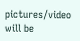pictures/video will be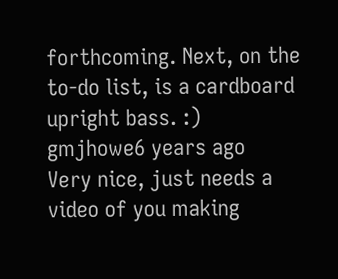forthcoming. Next, on the to-do list, is a cardboard upright bass. :)
gmjhowe6 years ago
Very nice, just needs a video of you making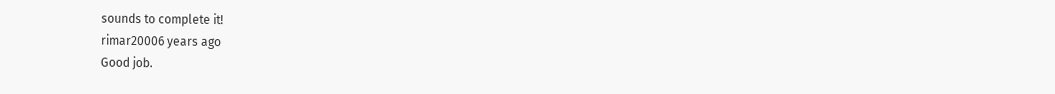sounds to complete it!
rimar20006 years ago
Good job.